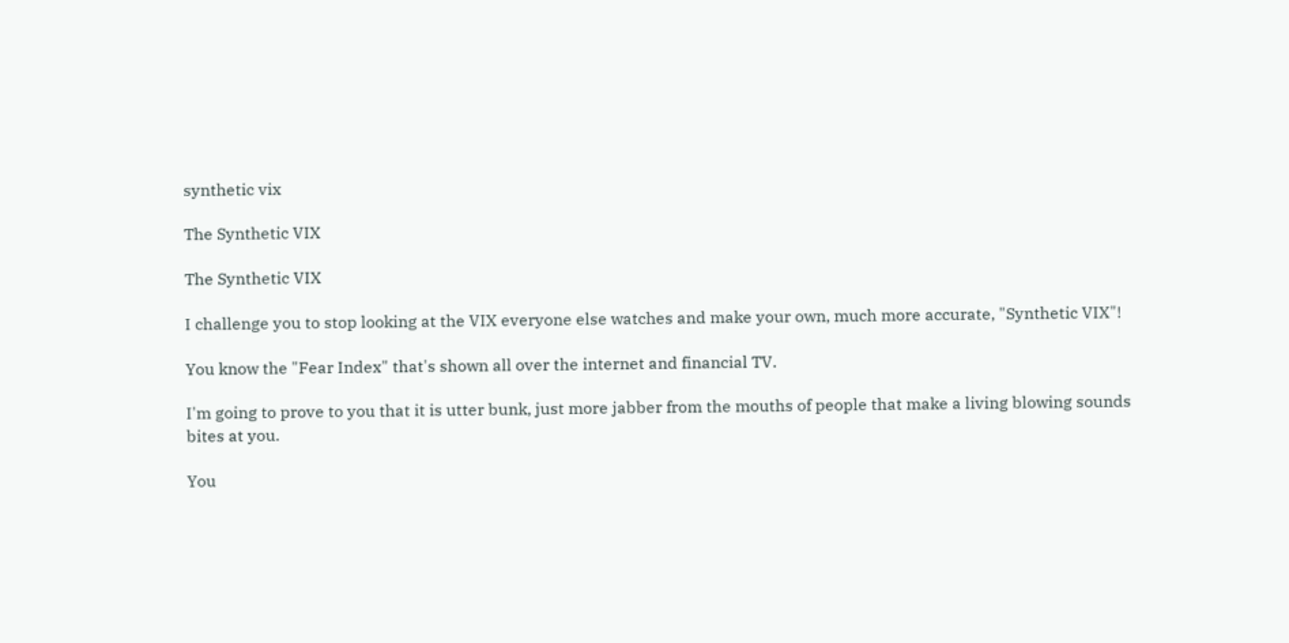synthetic vix

The Synthetic VIX

The Synthetic VIX

I challenge you to stop looking at the VIX everyone else watches and make your own, much more accurate, "Synthetic VIX"!

You know the "Fear Index" that's shown all over the internet and financial TV.

I'm going to prove to you that it is utter bunk, just more jabber from the mouths of people that make a living blowing sounds bites at you.

You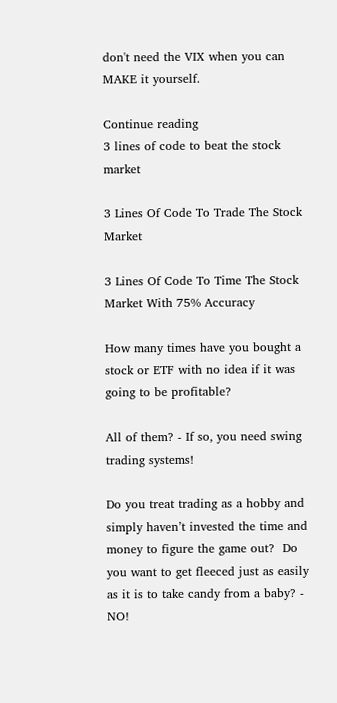don't need the VIX when you can MAKE it yourself.

Continue reading
3 lines of code to beat the stock market

3 Lines Of Code To Trade The Stock Market

3 Lines Of Code To Time The Stock Market With 75% Accuracy

How many times have you bought a stock or ETF with no idea if it was going to be profitable?

All of them? - If so, you need swing trading systems!

Do you treat trading as a hobby and simply haven’t invested the time and money to figure the game out?  Do you want to get fleeced just as easily as it is to take candy from a baby? - NO!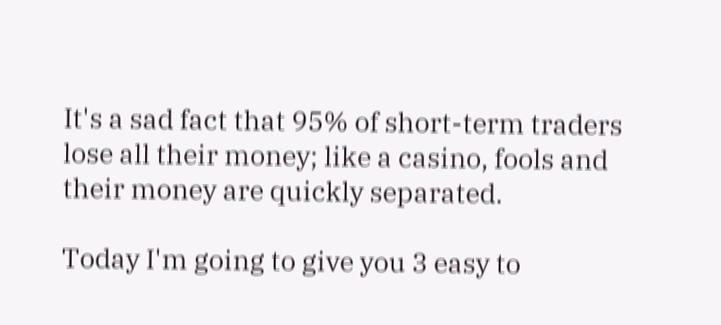It's a sad fact that 95% of short-term traders lose all their money; like a casino, fools and their money are quickly separated.

Today I'm going to give you 3 easy to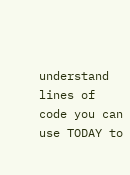understand lines of code you can use TODAY to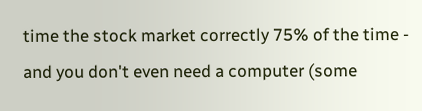time the stock market correctly 75% of the time - and you don't even need a computer (some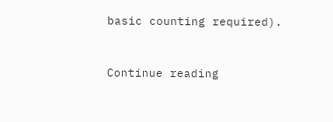basic counting required).


Continue reading